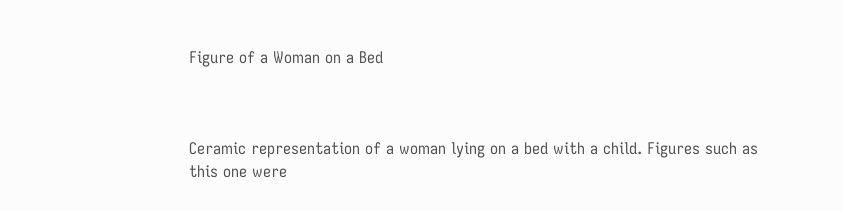Figure of a Woman on a Bed



Ceramic representation of a woman lying on a bed with a child. Figures such as this one were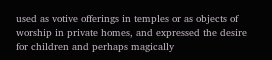used as votive offerings in temples or as objects of worship in private homes, and expressed the desire for children and perhaps magically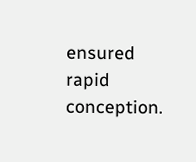ensured rapid conception.